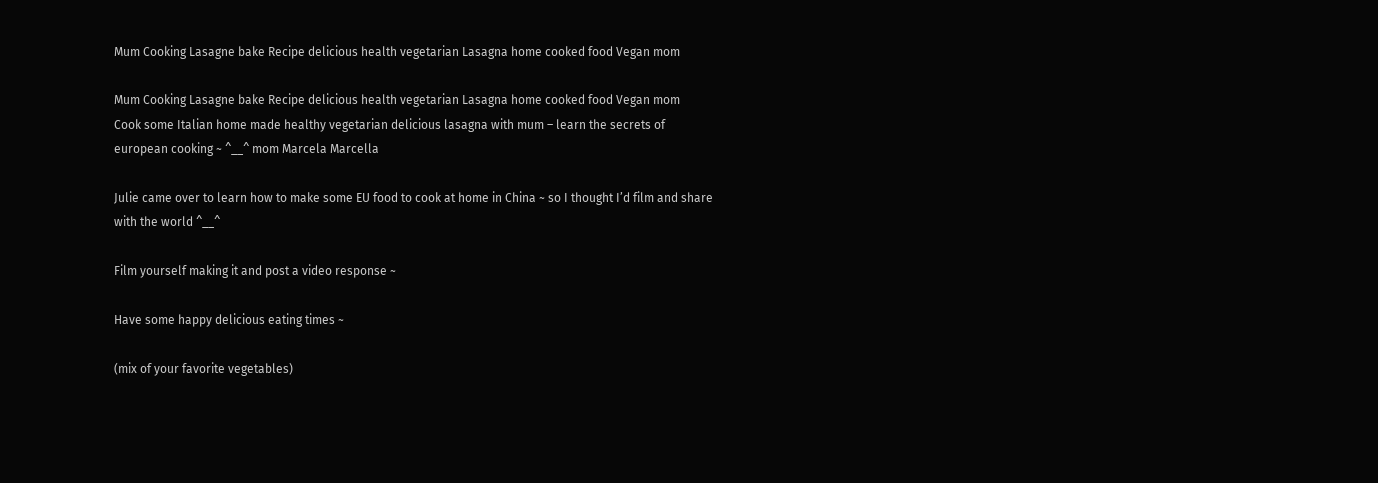Mum Cooking Lasagne bake Recipe delicious health vegetarian Lasagna home cooked food Vegan mom

Mum Cooking Lasagne bake Recipe delicious health vegetarian Lasagna home cooked food Vegan mom
Cook some Italian home made healthy vegetarian delicious lasagna with mum – learn the secrets of european cooking ~ ^__^ mom Marcela Marcella

Julie came over to learn how to make some EU food to cook at home in China ~ so I thought I’d film and share with the world ^__^

Film yourself making it and post a video response ~

Have some happy delicious eating times ~

(mix of your favorite vegetables)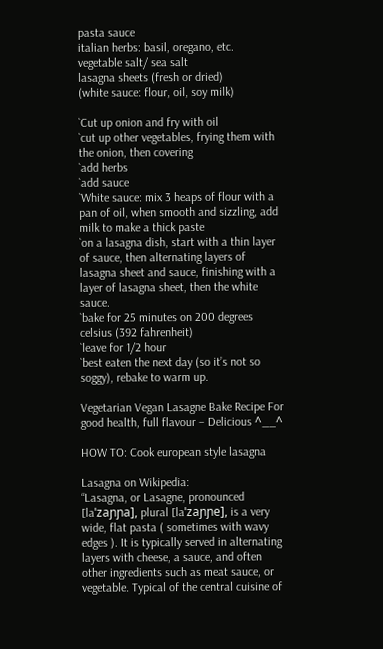pasta sauce
italian herbs: basil, oregano, etc.
vegetable salt/ sea salt
lasagna sheets (fresh or dried)
(white sauce: flour, oil, soy milk)

`Cut up onion and fry with oil
`cut up other vegetables, frying them with the onion, then covering
`add herbs
`add sauce
`White sauce: mix 3 heaps of flour with a pan of oil, when smooth and sizzling, add milk to make a thick paste
`on a lasagna dish, start with a thin layer of sauce, then alternating layers of lasagna sheet and sauce, finishing with a layer of lasagna sheet, then the white sauce.
`bake for 25 minutes on 200 degrees celsius (392 fahrenheit)
`leave for 1/2 hour
`best eaten the next day (so it’s not so soggy), rebake to warm up.

Vegetarian Vegan Lasagne Bake Recipe For good health, full flavour – Delicious ^__^

HOW TO: Cook european style lasagna

Lasagna on Wikipedia:
“Lasagna, or Lasagne, pronounced [laˈzaɲɲa], plural [laˈzaɲɲe], is a very wide, flat pasta ( sometimes with wavy edges ). It is typically served in alternating layers with cheese, a sauce, and often other ingredients such as meat sauce, or vegetable. Typical of the central cuisine of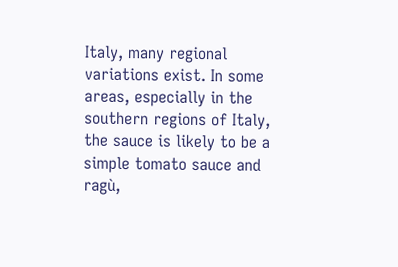Italy, many regional variations exist. In some areas, especially in the southern regions of Italy, the sauce is likely to be a simple tomato sauce and ragù,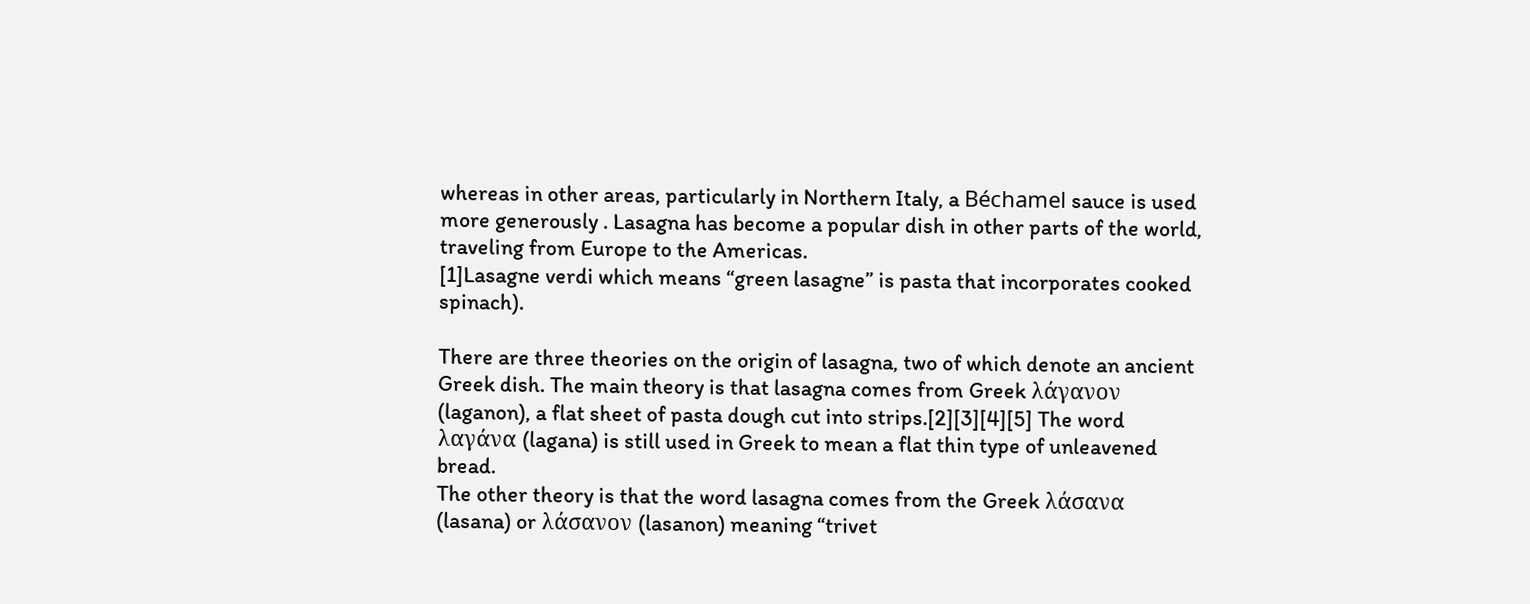whereas in other areas, particularly in Northern Italy, a Béchamel sauce is used more generously . Lasagna has become a popular dish in other parts of the world, traveling from Europe to the Americas.
[1]Lasagne verdi which means “green lasagne” is pasta that incorporates cooked spinach).

There are three theories on the origin of lasagna, two of which denote an ancient Greek dish. The main theory is that lasagna comes from Greek λάγανον (laganon), a flat sheet of pasta dough cut into strips.[2][3][4][5] The word λαγάνα (lagana) is still used in Greek to mean a flat thin type of unleavened bread.
The other theory is that the word lasagna comes from the Greek λάσανα (lasana) or λάσανον (lasanon) meaning “trivet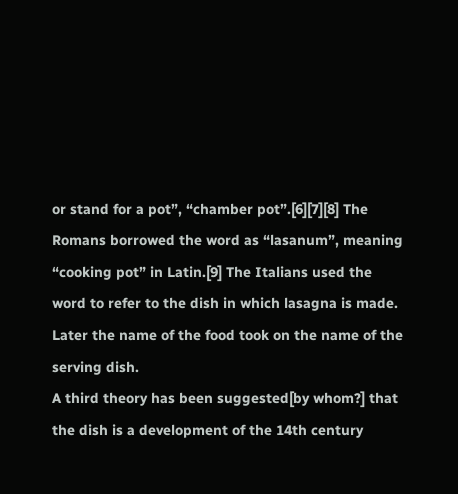or stand for a pot”, “chamber pot”.[6][7][8] The Romans borrowed the word as “lasanum”, meaning “cooking pot” in Latin.[9] The Italians used the word to refer to the dish in which lasagna is made. Later the name of the food took on the name of the serving dish.
A third theory has been suggested[by whom?] that the dish is a development of the 14th century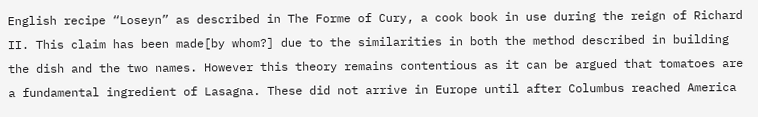English recipe “Loseyn” as described in The Forme of Cury, a cook book in use during the reign of Richard II. This claim has been made[by whom?] due to the similarities in both the method described in building the dish and the two names. However this theory remains contentious as it can be argued that tomatoes are a fundamental ingredient of Lasagna. These did not arrive in Europe until after Columbus reached America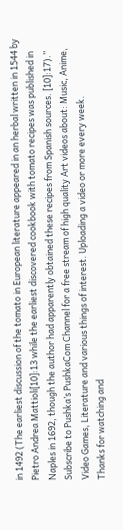in 1492 (The earliest discussion of the tomato in European literature appeared in an herbal written in 1544 by Pietro Andrea Mattioli[10]:13 while the earliest discovered cookbook with tomato recipes was published in Naples in 1692, though the author had apparently obtained these recipes from Spanish sources. [10]:17).” Subscribe to Pushka’s PushkaCom Channel for a free stream of high quality Art videos about: Music, Anime, Video Games, Literature and various things of interest. Uploading a video or more every week.
Thanks for watching and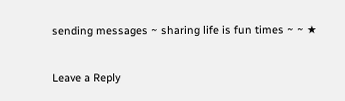sending messages ~ sharing life is fun times ~ ~ ★

Leave a Reply